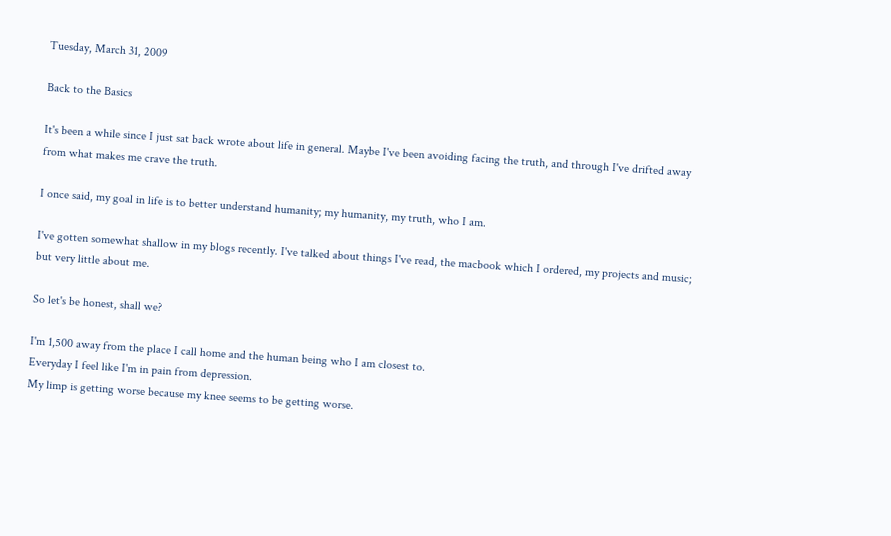Tuesday, March 31, 2009

Back to the Basics

It's been a while since I just sat back wrote about life in general. Maybe I've been avoiding facing the truth, and through I've drifted away from what makes me crave the truth.

I once said, my goal in life is to better understand humanity; my humanity, my truth, who I am.

I've gotten somewhat shallow in my blogs recently. I've talked about things I've read, the macbook which I ordered, my projects and music; but very little about me.

So let's be honest, shall we?

I'm 1,500 away from the place I call home and the human being who I am closest to.
Everyday I feel like I'm in pain from depression.
My limp is getting worse because my knee seems to be getting worse.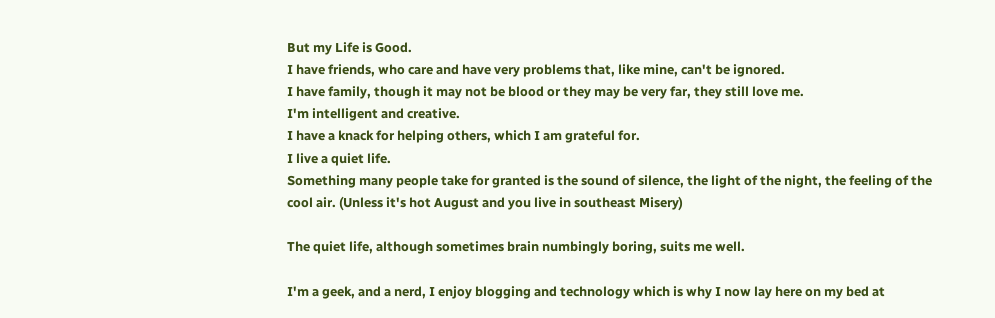But my Life is Good.
I have friends, who care and have very problems that, like mine, can't be ignored.
I have family, though it may not be blood or they may be very far, they still love me.
I'm intelligent and creative.
I have a knack for helping others, which I am grateful for.
I live a quiet life.
Something many people take for granted is the sound of silence, the light of the night, the feeling of the cool air. (Unless it's hot August and you live in southeast Misery)

The quiet life, although sometimes brain numbingly boring, suits me well.

I'm a geek, and a nerd, I enjoy blogging and technology which is why I now lay here on my bed at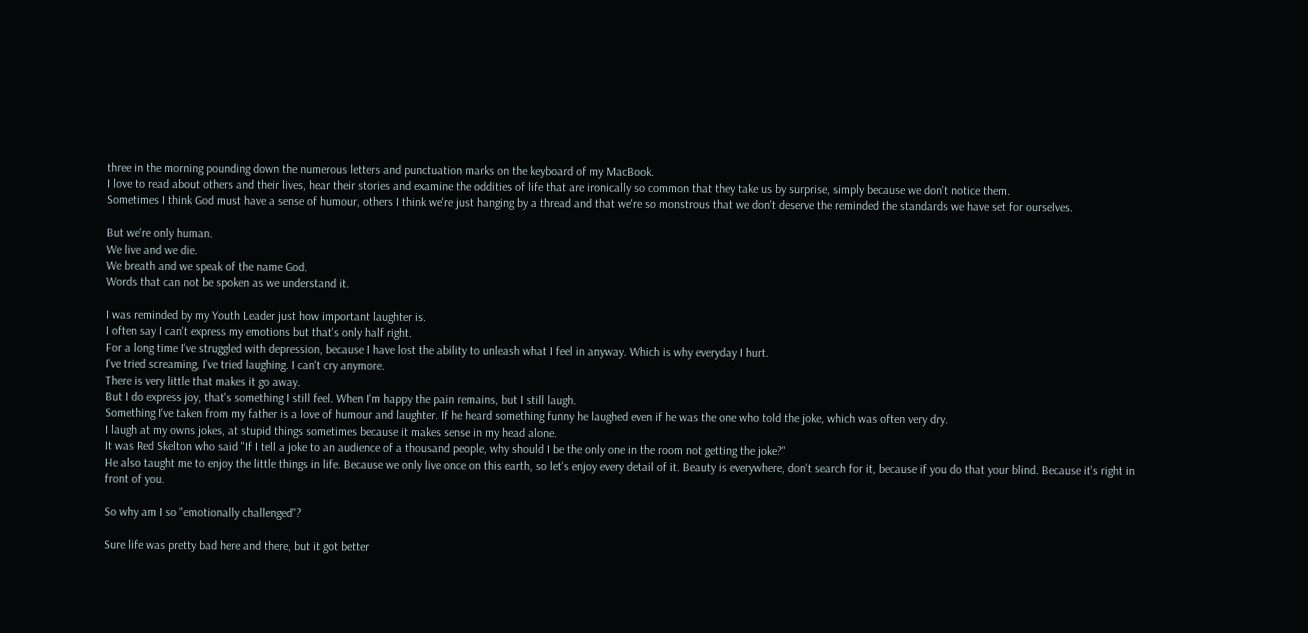three in the morning pounding down the numerous letters and punctuation marks on the keyboard of my MacBook.
I love to read about others and their lives, hear their stories and examine the oddities of life that are ironically so common that they take us by surprise, simply because we don't notice them.
Sometimes I think God must have a sense of humour, others I think we're just hanging by a thread and that we're so monstrous that we don't deserve the reminded the standards we have set for ourselves.

But we're only human.
We live and we die.
We breath and we speak of the name God.
Words that can not be spoken as we understand it.

I was reminded by my Youth Leader just how important laughter is.
I often say I can't express my emotions but that's only half right.
For a long time I've struggled with depression, because I have lost the ability to unleash what I feel in anyway. Which is why everyday I hurt.
I've tried screaming, I've tried laughing. I can't cry anymore.
There is very little that makes it go away.
But I do express joy, that's something I still feel. When I'm happy the pain remains, but I still laugh.
Something I've taken from my father is a love of humour and laughter. If he heard something funny he laughed even if he was the one who told the joke, which was often very dry.
I laugh at my owns jokes, at stupid things sometimes because it makes sense in my head alone.
It was Red Skelton who said "If I tell a joke to an audience of a thousand people, why should I be the only one in the room not getting the joke?"
He also taught me to enjoy the little things in life. Because we only live once on this earth, so let's enjoy every detail of it. Beauty is everywhere, don't search for it, because if you do that your blind. Because it's right in front of you.

So why am I so "emotionally challenged"?

Sure life was pretty bad here and there, but it got better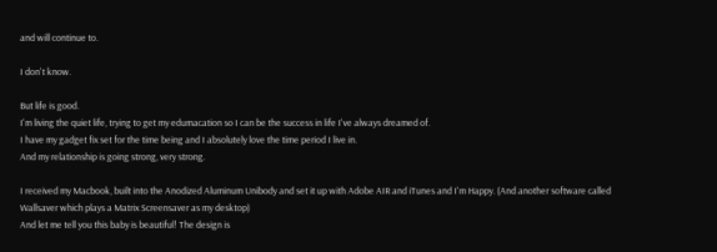and will continue to.

I don't know.

But life is good.
I'm living the quiet life, trying to get my edumacation so I can be the success in life I've always dreamed of.
I have my gadget fix set for the time being and I absolutely love the time period I live in.
And my relationship is going strong, very strong.

I received my Macbook, built into the Anodized Aluminum Unibody and set it up with Adobe AIR and iTunes and I'm Happy. (And another software called Wallsaver which plays a Matrix Screensaver as my desktop)
And let me tell you this baby is beautiful! The design is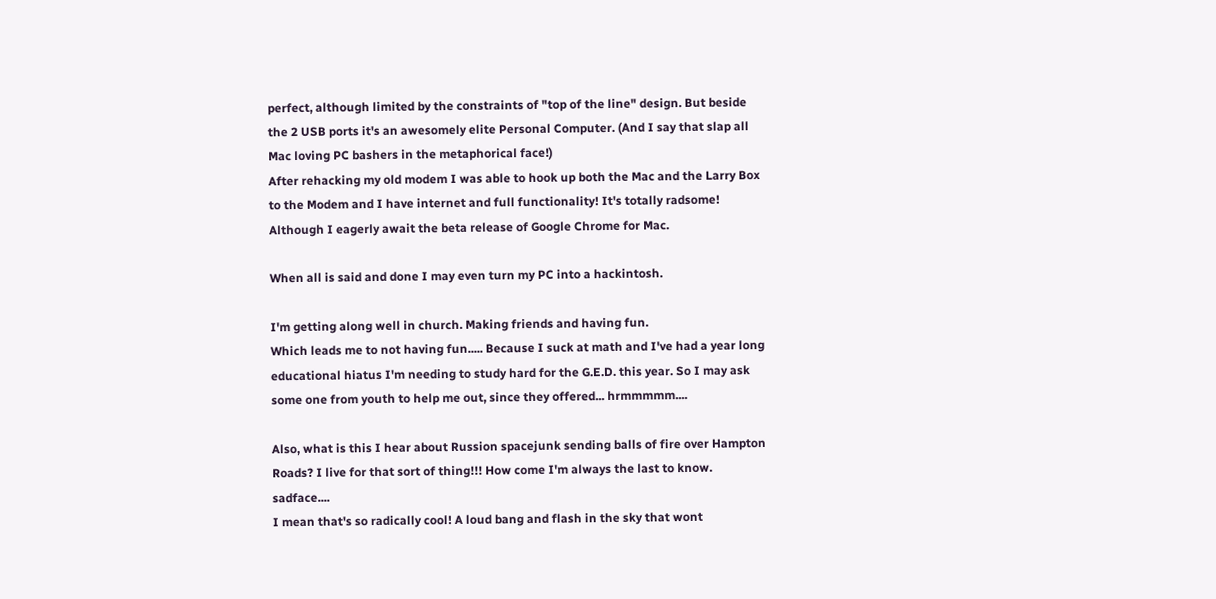perfect, although limited by the constraints of "top of the line" design. But beside the 2 USB ports it's an awesomely elite Personal Computer. (And I say that slap all Mac loving PC bashers in the metaphorical face!)
After rehacking my old modem I was able to hook up both the Mac and the Larry Box to the Modem and I have internet and full functionality! It's totally radsome!
Although I eagerly await the beta release of Google Chrome for Mac.

When all is said and done I may even turn my PC into a hackintosh.

I'm getting along well in church. Making friends and having fun.
Which leads me to not having fun..... Because I suck at math and I've had a year long educational hiatus I'm needing to study hard for the G.E.D. this year. So I may ask some one from youth to help me out, since they offered... hrmmmmm....

Also, what is this I hear about Russion spacejunk sending balls of fire over Hampton Roads? I live for that sort of thing!!! How come I'm always the last to know. sadface....
I mean that's so radically cool! A loud bang and flash in the sky that wont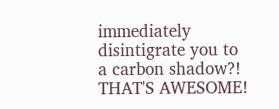immediately disintigrate you to a carbon shadow?! THAT'S AWESOME!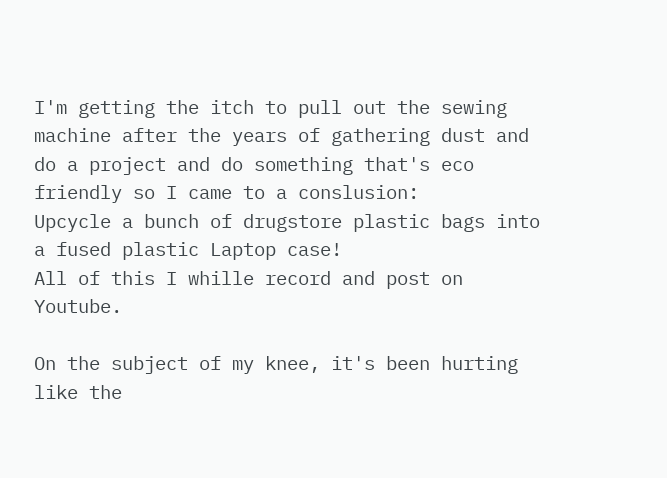I'm getting the itch to pull out the sewing machine after the years of gathering dust and do a project and do something that's eco friendly so I came to a conslusion:
Upcycle a bunch of drugstore plastic bags into a fused plastic Laptop case!
All of this I whille record and post on Youtube.

On the subject of my knee, it's been hurting like the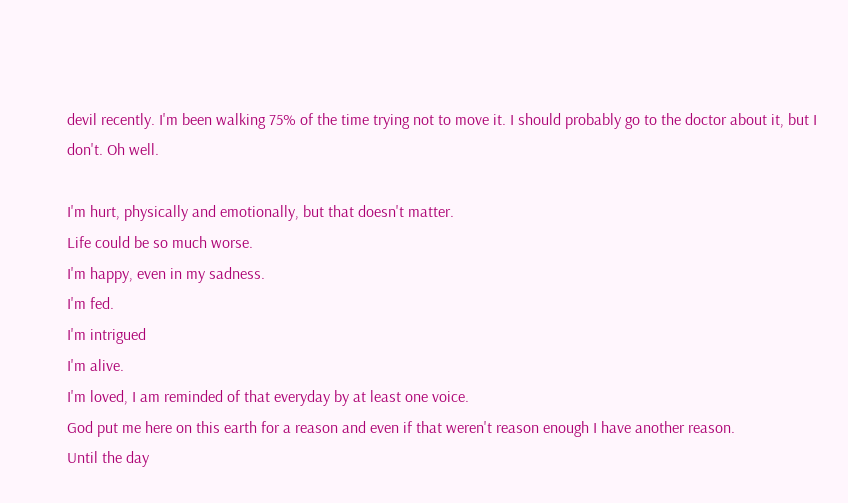devil recently. I'm been walking 75% of the time trying not to move it. I should probably go to the doctor about it, but I don't. Oh well.

I'm hurt, physically and emotionally, but that doesn't matter.
Life could be so much worse.
I'm happy, even in my sadness.
I'm fed.
I'm intrigued
I'm alive.
I'm loved, I am reminded of that everyday by at least one voice.
God put me here on this earth for a reason and even if that weren't reason enough I have another reason.
Until the day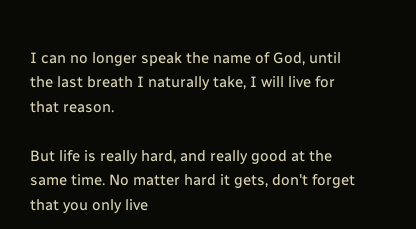I can no longer speak the name of God, until the last breath I naturally take, I will live for that reason.

But life is really hard, and really good at the same time. No matter hard it gets, don't forget that you only live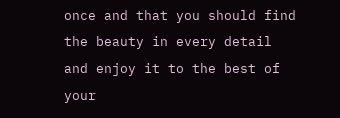once and that you should find the beauty in every detail and enjoy it to the best of your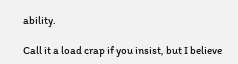ability.

Call it a load crap if you insist, but I believe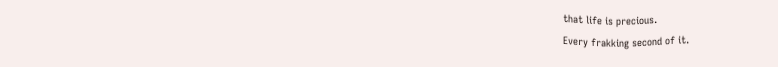that life is precious.
Every frakking second of it.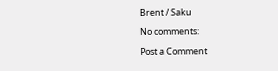Brent / Saku

No comments:

Post a Comment